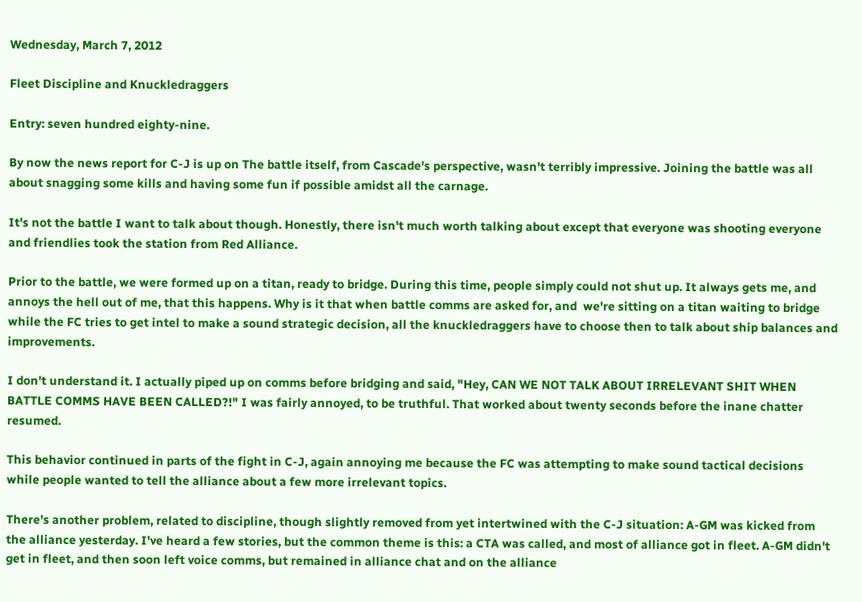Wednesday, March 7, 2012

Fleet Discipline and Knuckledraggers

Entry: seven hundred eighty-nine.

By now the news report for C-J is up on The battle itself, from Cascade's perspective, wasn't terribly impressive. Joining the battle was all about snagging some kills and having some fun if possible amidst all the carnage.

It's not the battle I want to talk about though. Honestly, there isn't much worth talking about except that everyone was shooting everyone and friendlies took the station from Red Alliance.

Prior to the battle, we were formed up on a titan, ready to bridge. During this time, people simply could not shut up. It always gets me, and annoys the hell out of me, that this happens. Why is it that when battle comms are asked for, and  we're sitting on a titan waiting to bridge while the FC tries to get intel to make a sound strategic decision, all the knuckledraggers have to choose then to talk about ship balances and improvements.

I don't understand it. I actually piped up on comms before bridging and said, "Hey, CAN WE NOT TALK ABOUT IRRELEVANT SHIT WHEN BATTLE COMMS HAVE BEEN CALLED?!" I was fairly annoyed, to be truthful. That worked about twenty seconds before the inane chatter resumed.

This behavior continued in parts of the fight in C-J, again annoying me because the FC was attempting to make sound tactical decisions while people wanted to tell the alliance about a few more irrelevant topics.

There's another problem, related to discipline, though slightly removed from yet intertwined with the C-J situation: A-GM was kicked from the alliance yesterday. I've heard a few stories, but the common theme is this: a CTA was called, and most of alliance got in fleet. A-GM didn't get in fleet, and then soon left voice comms, but remained in alliance chat and on the alliance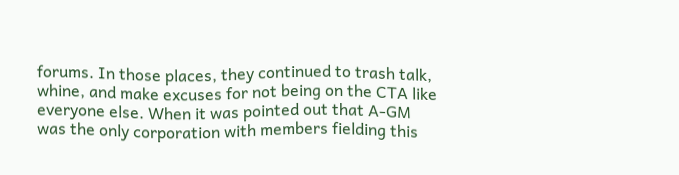forums. In those places, they continued to trash talk, whine, and make excuses for not being on the CTA like everyone else. When it was pointed out that A-GM was the only corporation with members fielding this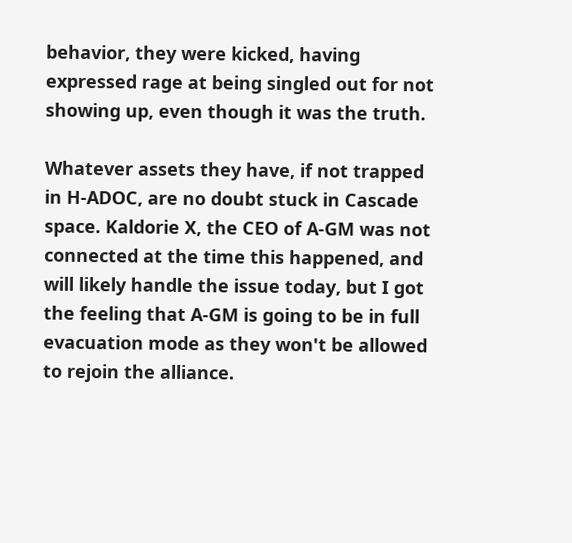behavior, they were kicked, having expressed rage at being singled out for not showing up, even though it was the truth.

Whatever assets they have, if not trapped in H-ADOC, are no doubt stuck in Cascade space. Kaldorie X, the CEO of A-GM was not connected at the time this happened, and will likely handle the issue today, but I got the feeling that A-GM is going to be in full evacuation mode as they won't be allowed to rejoin the alliance.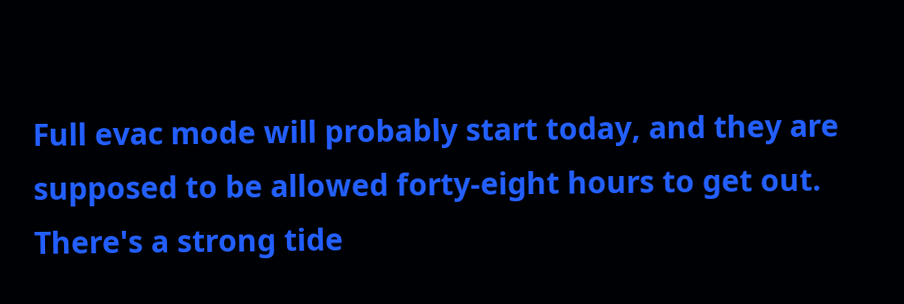Full evac mode will probably start today, and they are supposed to be allowed forty-eight hours to get out. There's a strong tide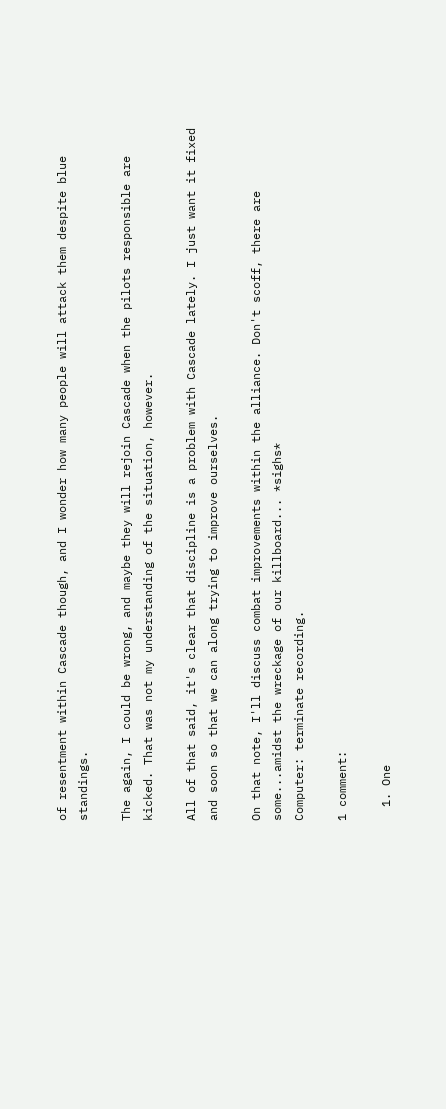of resentment within Cascade though, and I wonder how many people will attack them despite blue standings.

The again, I could be wrong, and maybe they will rejoin Cascade when the pilots responsible are kicked. That was not my understanding of the situation, however.

All of that said, it's clear that discipline is a problem with Cascade lately. I just want it fixed and soon so that we can along trying to improve ourselves.

On that note, I'll discuss combat improvements within the alliance. Don't scoff, there are some...amidst the wreckage of our killboard... *sighs*
Computer: terminate recording.

1 comment:

  1. One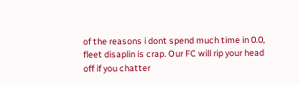of the reasons i dont spend much time in 0.0, fleet disaplin is crap. Our FC will rip your head off if you chatter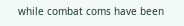while combat coms have been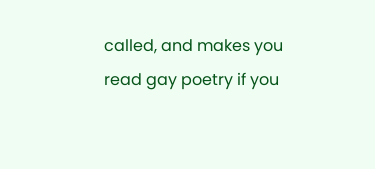called, and makes you read gay poetry if you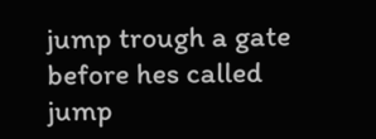jump trough a gate before hes called jump